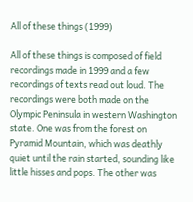All of these things (1999)

All of these things is composed of field recordings made in 1999 and a few recordings of texts read out loud. The recordings were both made on the Olympic Peninsula in western Washington state. One was from the forest on Pyramid Mountain, which was deathly quiet until the rain started, sounding like little hisses and pops. The other was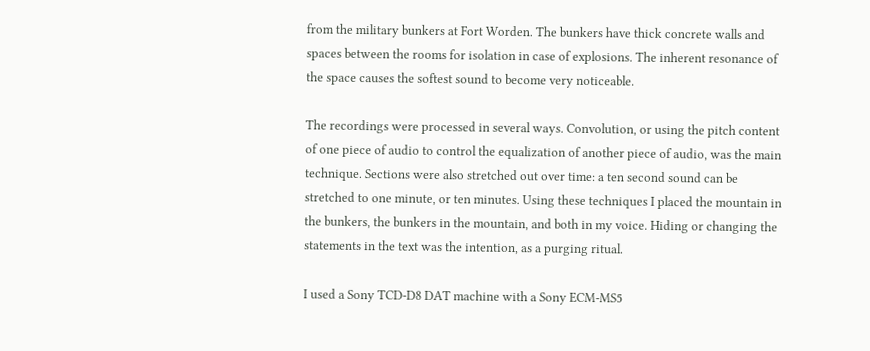from the military bunkers at Fort Worden. The bunkers have thick concrete walls and spaces between the rooms for isolation in case of explosions. The inherent resonance of the space causes the softest sound to become very noticeable.

The recordings were processed in several ways. Convolution, or using the pitch content of one piece of audio to control the equalization of another piece of audio, was the main technique. Sections were also stretched out over time: a ten second sound can be stretched to one minute, or ten minutes. Using these techniques I placed the mountain in the bunkers, the bunkers in the mountain, and both in my voice. Hiding or changing the statements in the text was the intention, as a purging ritual.

I used a Sony TCD-D8 DAT machine with a Sony ECM-MS5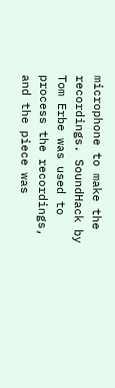microphone to make the recordings. SoundHack by Tom Erbe was used to process the recordings, and the piece was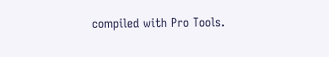compiled with Pro Tools.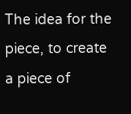The idea for the piece, to create a piece of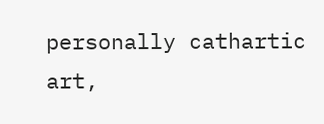personally cathartic art,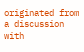originated from a discussion with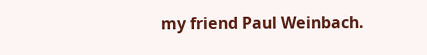my friend Paul Weinbach.